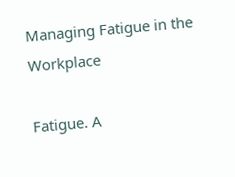Managing Fatigue in the Workplace

Fatigue. A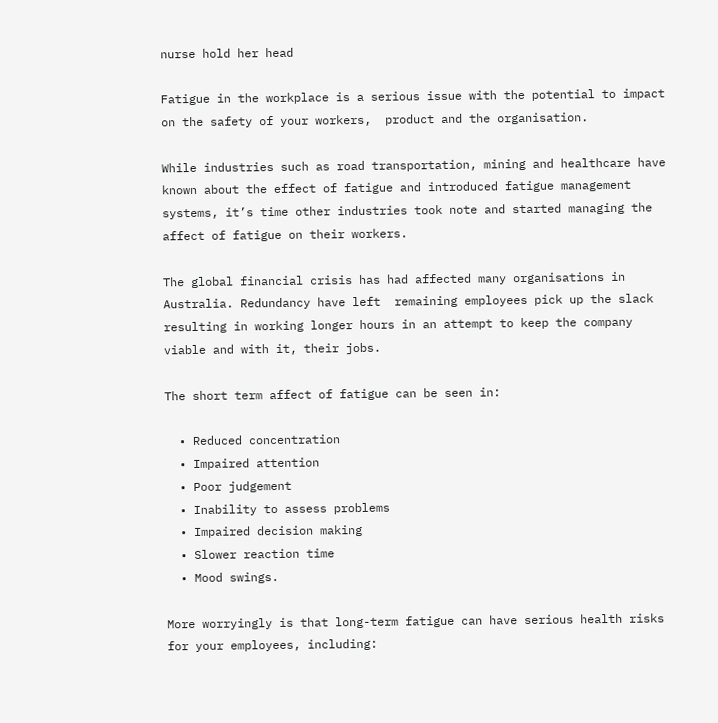nurse hold her head

Fatigue in the workplace is a serious issue with the potential to impact on the safety of your workers,  product and the organisation.

While industries such as road transportation, mining and healthcare have known about the effect of fatigue and introduced fatigue management systems, it’s time other industries took note and started managing the affect of fatigue on their workers.

The global financial crisis has had affected many organisations in Australia. Redundancy have left  remaining employees pick up the slack resulting in working longer hours in an attempt to keep the company viable and with it, their jobs.

The short term affect of fatigue can be seen in:

  • Reduced concentration
  • Impaired attention
  • Poor judgement
  • Inability to assess problems
  • Impaired decision making
  • Slower reaction time
  • Mood swings.

More worryingly is that long-term fatigue can have serious health risks for your employees, including: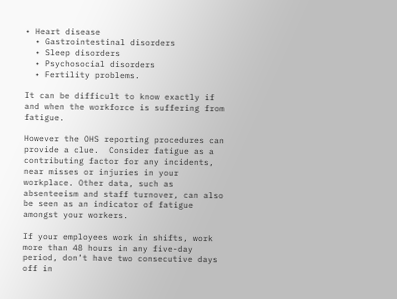• Heart disease
  • Gastrointestinal disorders
  • Sleep disorders
  • Psychosocial disorders
  • Fertility problems.

It can be difficult to know exactly if and when the workforce is suffering from fatigue.

However the OHS reporting procedures can provide a clue.  Consider fatigue as a contributing factor for any incidents, near misses or injuries in your workplace. Other data, such as absenteeism and staff turnover, can also be seen as an indicator of fatigue amongst your workers.

If your employees work in shifts, work more than 48 hours in any five-day period, don’t have two consecutive days off in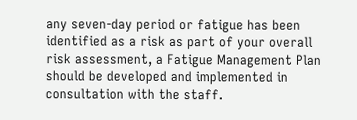any seven-day period or fatigue has been identified as a risk as part of your overall risk assessment, a Fatigue Management Plan should be developed and implemented in consultation with the staff.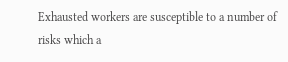Exhausted workers are susceptible to a number of risks which a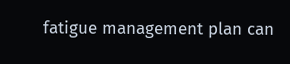fatigue management plan can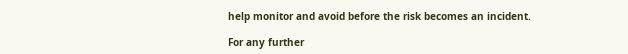help monitor and avoid before the risk becomes an incident.

For any further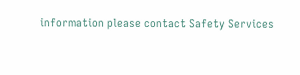information please contact Safety Services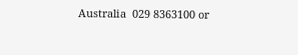Australia  029 8363100 or